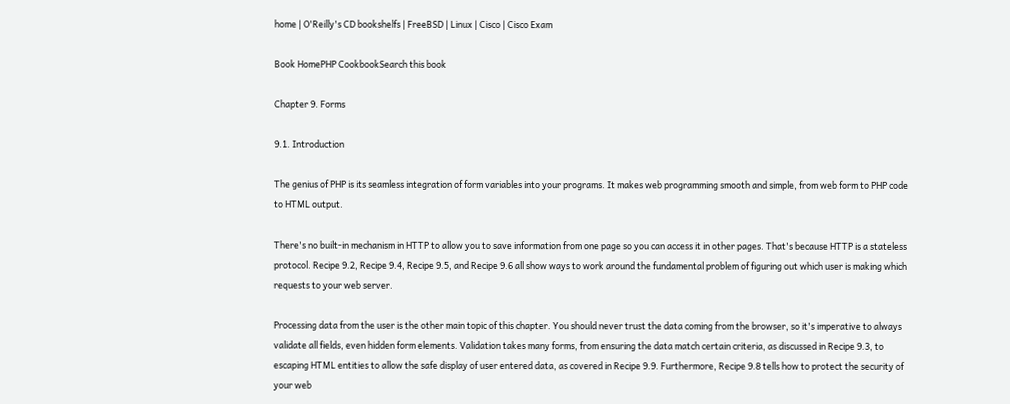home | O'Reilly's CD bookshelfs | FreeBSD | Linux | Cisco | Cisco Exam

Book HomePHP CookbookSearch this book

Chapter 9. Forms

9.1. Introduction

The genius of PHP is its seamless integration of form variables into your programs. It makes web programming smooth and simple, from web form to PHP code to HTML output.

There's no built-in mechanism in HTTP to allow you to save information from one page so you can access it in other pages. That's because HTTP is a stateless protocol. Recipe 9.2, Recipe 9.4, Recipe 9.5, and Recipe 9.6 all show ways to work around the fundamental problem of figuring out which user is making which requests to your web server.

Processing data from the user is the other main topic of this chapter. You should never trust the data coming from the browser, so it's imperative to always validate all fields, even hidden form elements. Validation takes many forms, from ensuring the data match certain criteria, as discussed in Recipe 9.3, to escaping HTML entities to allow the safe display of user entered data, as covered in Recipe 9.9. Furthermore, Recipe 9.8 tells how to protect the security of your web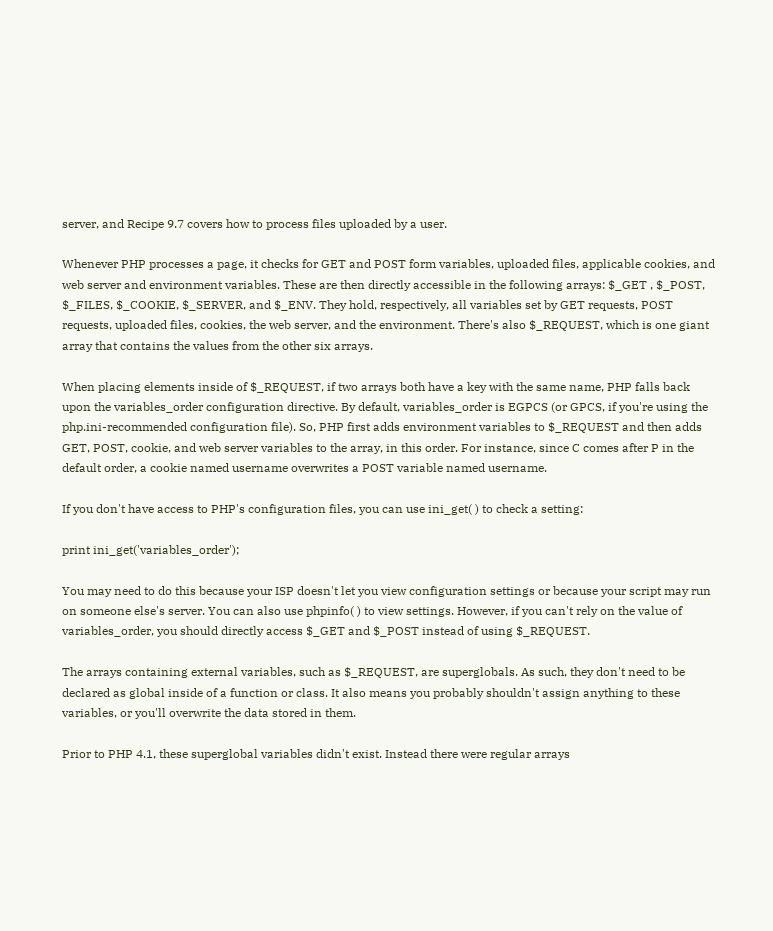server, and Recipe 9.7 covers how to process files uploaded by a user.

Whenever PHP processes a page, it checks for GET and POST form variables, uploaded files, applicable cookies, and web server and environment variables. These are then directly accessible in the following arrays: $_GET , $_POST, $_FILES, $_COOKIE, $_SERVER, and $_ENV. They hold, respectively, all variables set by GET requests, POST requests, uploaded files, cookies, the web server, and the environment. There's also $_REQUEST, which is one giant array that contains the values from the other six arrays.

When placing elements inside of $_REQUEST, if two arrays both have a key with the same name, PHP falls back upon the variables_order configuration directive. By default, variables_order is EGPCS (or GPCS, if you're using the php.ini-recommended configuration file). So, PHP first adds environment variables to $_REQUEST and then adds GET, POST, cookie, and web server variables to the array, in this order. For instance, since C comes after P in the default order, a cookie named username overwrites a POST variable named username.

If you don't have access to PHP's configuration files, you can use ini_get( ) to check a setting:

print ini_get('variables_order');

You may need to do this because your ISP doesn't let you view configuration settings or because your script may run on someone else's server. You can also use phpinfo( ) to view settings. However, if you can't rely on the value of variables_order, you should directly access $_GET and $_POST instead of using $_REQUEST.

The arrays containing external variables, such as $_REQUEST, are superglobals. As such, they don't need to be declared as global inside of a function or class. It also means you probably shouldn't assign anything to these variables, or you'll overwrite the data stored in them.

Prior to PHP 4.1, these superglobal variables didn't exist. Instead there were regular arrays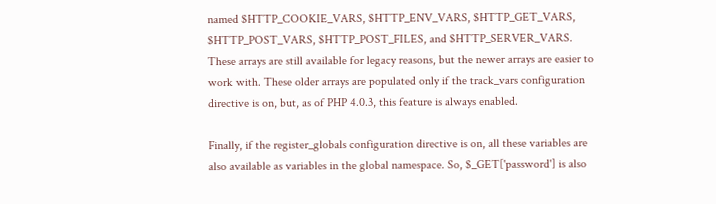named $HTTP_COOKIE_VARS, $HTTP_ENV_VARS, $HTTP_GET_VARS, $HTTP_POST_VARS, $HTTP_POST_FILES, and $HTTP_SERVER_VARS. These arrays are still available for legacy reasons, but the newer arrays are easier to work with. These older arrays are populated only if the track_vars configuration directive is on, but, as of PHP 4.0.3, this feature is always enabled.

Finally, if the register_globals configuration directive is on, all these variables are also available as variables in the global namespace. So, $_GET['password'] is also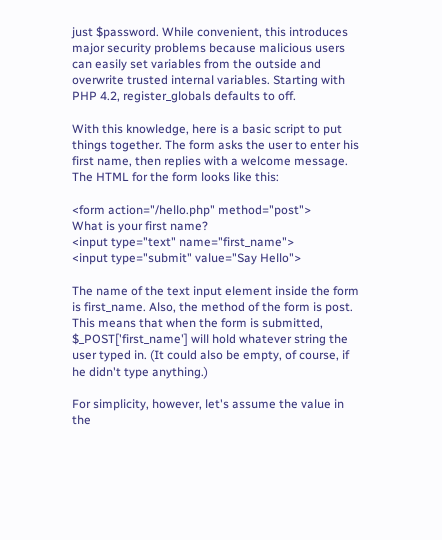just $password. While convenient, this introduces major security problems because malicious users can easily set variables from the outside and overwrite trusted internal variables. Starting with PHP 4.2, register_globals defaults to off.

With this knowledge, here is a basic script to put things together. The form asks the user to enter his first name, then replies with a welcome message. The HTML for the form looks like this:

<form action="/hello.php" method="post">
What is your first name?
<input type="text" name="first_name">
<input type="submit" value="Say Hello">

The name of the text input element inside the form is first_name. Also, the method of the form is post. This means that when the form is submitted, $_POST['first_name'] will hold whatever string the user typed in. (It could also be empty, of course, if he didn't type anything.)

For simplicity, however, let's assume the value in the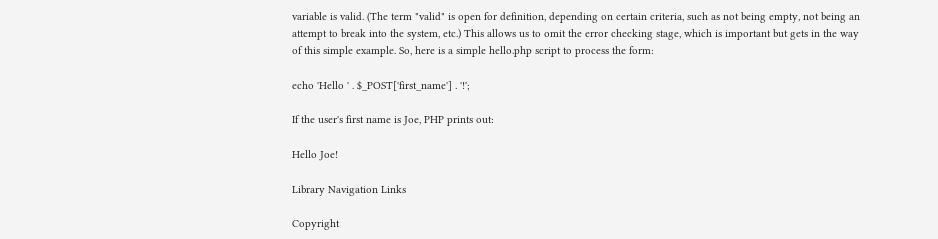variable is valid. (The term "valid" is open for definition, depending on certain criteria, such as not being empty, not being an attempt to break into the system, etc.) This allows us to omit the error checking stage, which is important but gets in the way of this simple example. So, here is a simple hello.php script to process the form:

echo 'Hello ' . $_POST['first_name'] . '!';

If the user's first name is Joe, PHP prints out:

Hello Joe!

Library Navigation Links

Copyright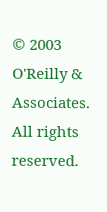© 2003 O'Reilly & Associates. All rights reserved.